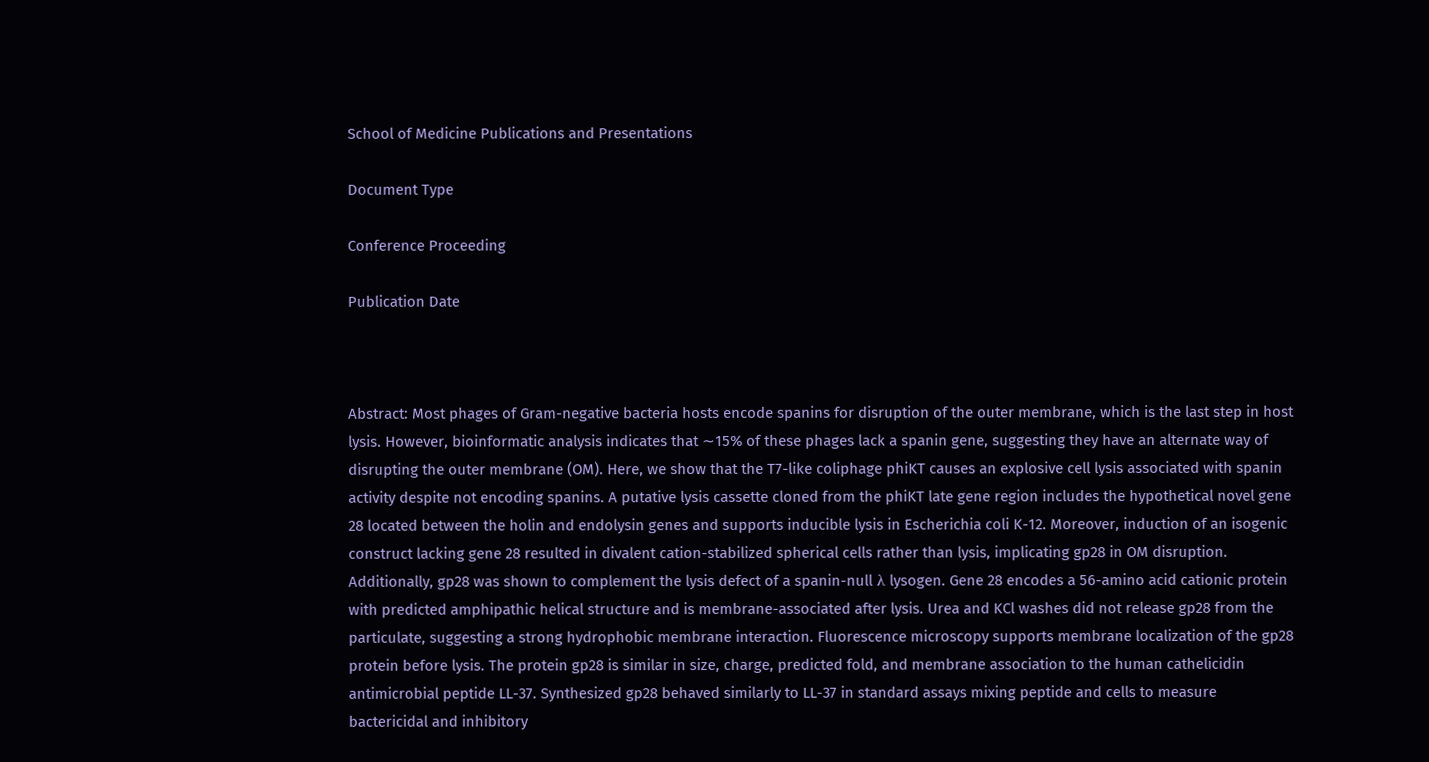School of Medicine Publications and Presentations

Document Type

Conference Proceeding

Publication Date



Abstract: Most phages of Gram-negative bacteria hosts encode spanins for disruption of the outer membrane, which is the last step in host lysis. However, bioinformatic analysis indicates that ∼15% of these phages lack a spanin gene, suggesting they have an alternate way of disrupting the outer membrane (OM). Here, we show that the T7-like coliphage phiKT causes an explosive cell lysis associated with spanin activity despite not encoding spanins. A putative lysis cassette cloned from the phiKT late gene region includes the hypothetical novel gene 28 located between the holin and endolysin genes and supports inducible lysis in Escherichia coli K-12. Moreover, induction of an isogenic construct lacking gene 28 resulted in divalent cation-stabilized spherical cells rather than lysis, implicating gp28 in OM disruption. Additionally, gp28 was shown to complement the lysis defect of a spanin-null λ lysogen. Gene 28 encodes a 56-amino acid cationic protein with predicted amphipathic helical structure and is membrane-associated after lysis. Urea and KCl washes did not release gp28 from the particulate, suggesting a strong hydrophobic membrane interaction. Fluorescence microscopy supports membrane localization of the gp28 protein before lysis. The protein gp28 is similar in size, charge, predicted fold, and membrane association to the human cathelicidin antimicrobial peptide LL-37. Synthesized gp28 behaved similarly to LL-37 in standard assays mixing peptide and cells to measure bactericidal and inhibitory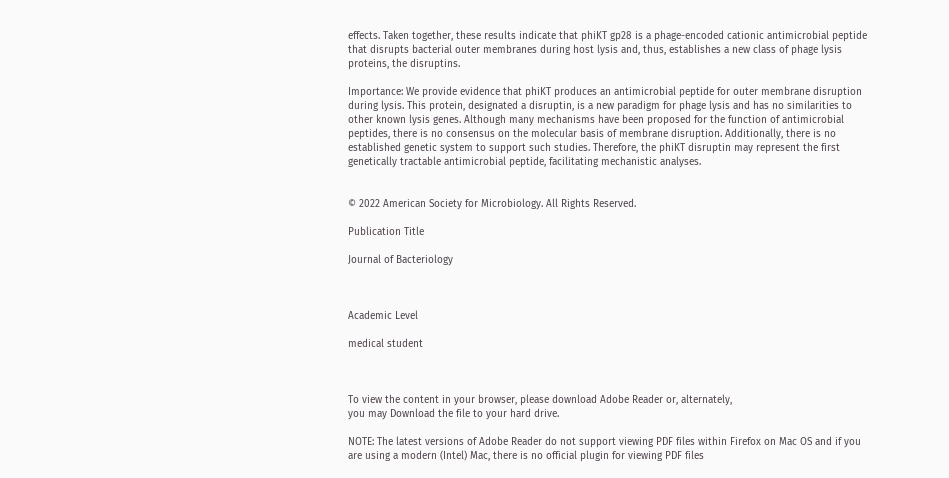effects. Taken together, these results indicate that phiKT gp28 is a phage-encoded cationic antimicrobial peptide that disrupts bacterial outer membranes during host lysis and, thus, establishes a new class of phage lysis proteins, the disruptins.

Importance: We provide evidence that phiKT produces an antimicrobial peptide for outer membrane disruption during lysis. This protein, designated a disruptin, is a new paradigm for phage lysis and has no similarities to other known lysis genes. Although many mechanisms have been proposed for the function of antimicrobial peptides, there is no consensus on the molecular basis of membrane disruption. Additionally, there is no established genetic system to support such studies. Therefore, the phiKT disruptin may represent the first genetically tractable antimicrobial peptide, facilitating mechanistic analyses.


© 2022 American Society for Microbiology. All Rights Reserved.

Publication Title

Journal of Bacteriology



Academic Level

medical student



To view the content in your browser, please download Adobe Reader or, alternately,
you may Download the file to your hard drive.

NOTE: The latest versions of Adobe Reader do not support viewing PDF files within Firefox on Mac OS and if you are using a modern (Intel) Mac, there is no official plugin for viewing PDF files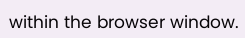within the browser window.